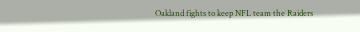Oakland fights to keep NFL team the Raiders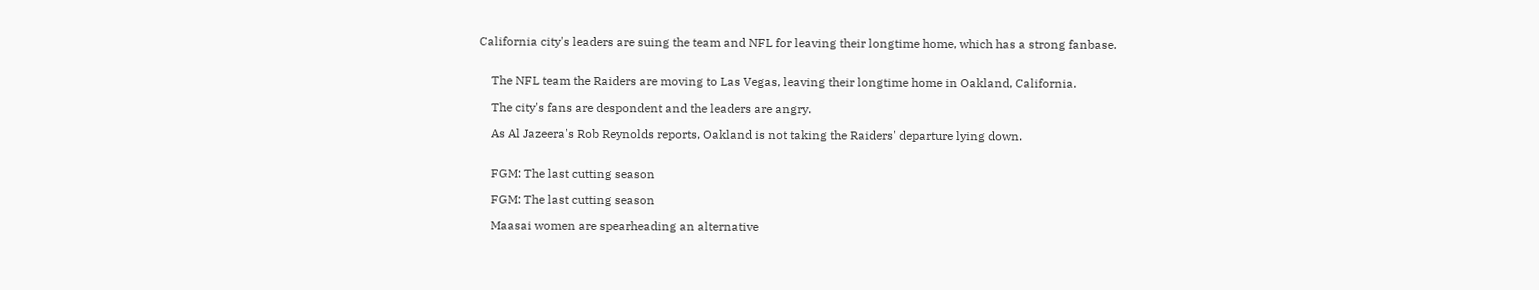California city's leaders are suing the team and NFL for leaving their longtime home, which has a strong fanbase.


    The NFL team the Raiders are moving to Las Vegas, leaving their longtime home in Oakland, California.

    The city's fans are despondent and the leaders are angry.

    As Al Jazeera's Rob Reynolds reports, Oakland is not taking the Raiders' departure lying down.


    FGM: The last cutting season

    FGM: The last cutting season

    Maasai women are spearheading an alternative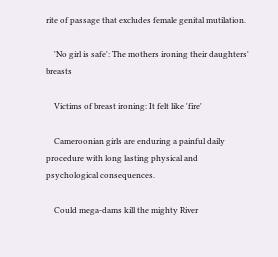rite of passage that excludes female genital mutilation.

    'No girl is safe': The mothers ironing their daughters' breasts

    Victims of breast ironing: It felt like 'fire'

    Cameroonian girls are enduring a painful daily procedure with long lasting physical and psychological consequences.

    Could mega-dams kill the mighty River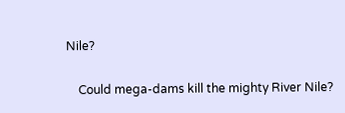Nile?

    Could mega-dams kill the mighty River Nile?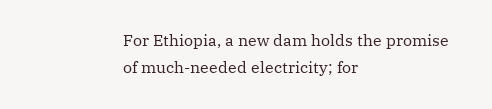For Ethiopia, a new dam holds the promise of much-needed electricity; for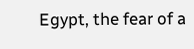Egypt, the fear of a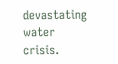devastating water crisis.